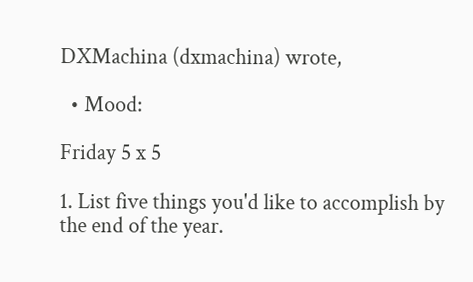DXMachina (dxmachina) wrote,

  • Mood:

Friday 5 x 5

1. List five things you'd like to accomplish by the end of the year.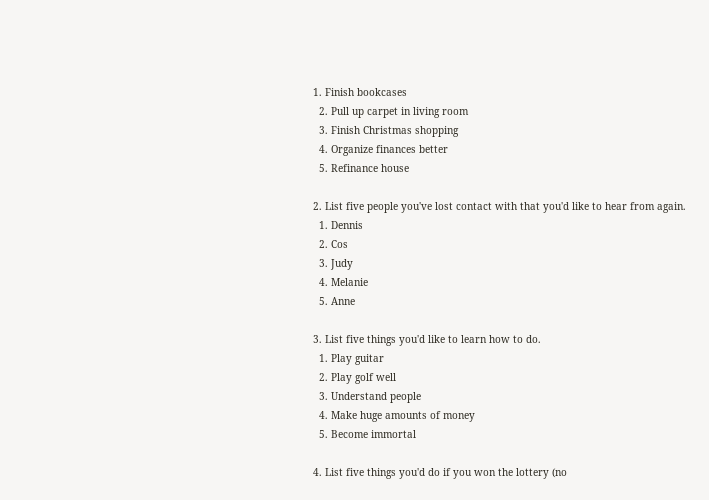1. Finish bookcases
  2. Pull up carpet in living room
  3. Finish Christmas shopping
  4. Organize finances better
  5. Refinance house

2. List five people you've lost contact with that you'd like to hear from again.
  1. Dennis
  2. Cos
  3. Judy
  4. Melanie
  5. Anne

3. List five things you'd like to learn how to do.
  1. Play guitar
  2. Play golf well
  3. Understand people
  4. Make huge amounts of money
  5. Become immortal

4. List five things you'd do if you won the lottery (no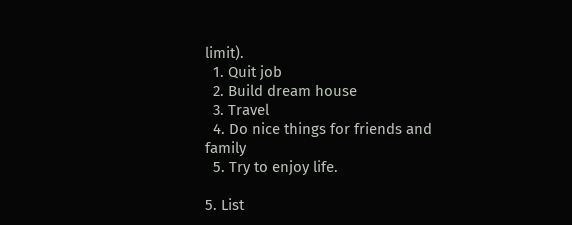limit).
  1. Quit job
  2. Build dream house
  3. Travel
  4. Do nice things for friends and family
  5. Try to enjoy life.

5. List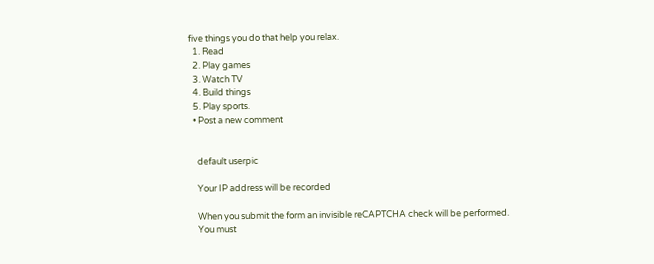five things you do that help you relax.
  1. Read
  2. Play games
  3. Watch TV
  4. Build things
  5. Play sports.
  • Post a new comment


    default userpic

    Your IP address will be recorded

    When you submit the form an invisible reCAPTCHA check will be performed.
    You must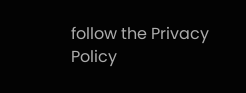follow the Privacy Policy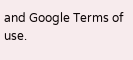and Google Terms of use.